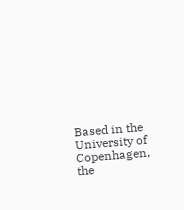Based in the University of Copenhagen, the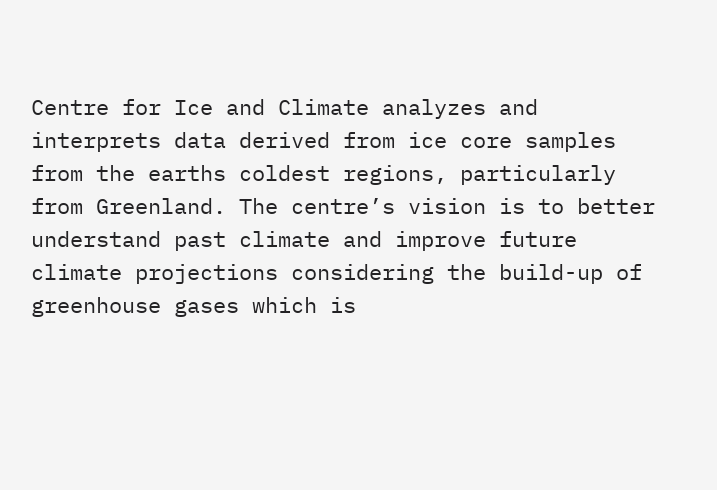Centre for Ice and Climate analyzes and interprets data derived from ice core samples from the earths coldest regions, particularly from Greenland. The centre’s vision is to better understand past climate and improve future climate projections considering the build-up of greenhouse gases which is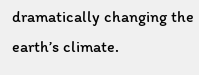dramatically changing the earth’s climate.